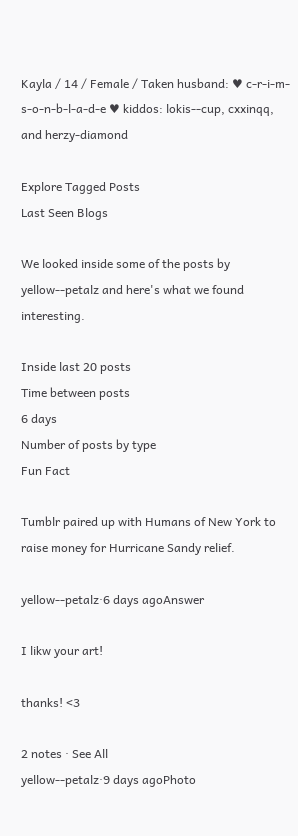Kayla / 14 / Female / Taken husband: ♥ c-r-i-m-s-o-n-b-l-a-d-e ♥ kiddos: lokis--cup, cxxinqq, and herzy-diamond

Explore Tagged Posts
Last Seen Blogs

We looked inside some of the posts by yellow--petalz and here's what we found interesting.

Inside last 20 posts
Time between posts
6 days
Number of posts by type
Fun Fact

Tumblr paired up with Humans of New York to raise money for Hurricane Sandy relief.

yellow--petalz·6 days agoAnswer

I likw your art!

thanks! <3

2 notes · See All
yellow--petalz·9 days agoPhoto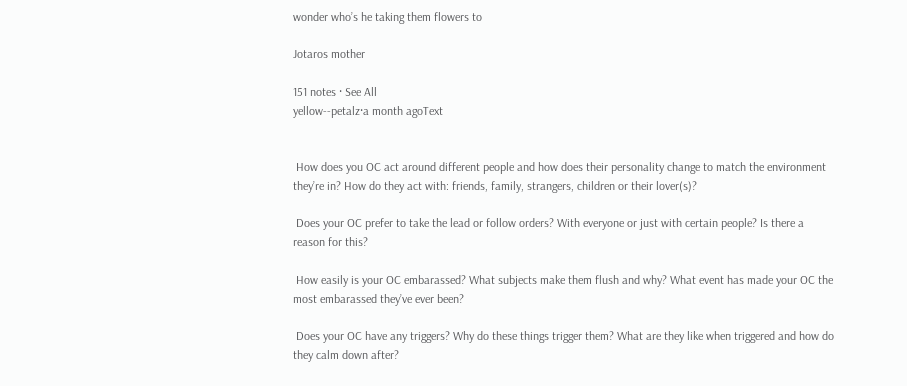wonder who’s he taking them flowers to

Jotaros mother

151 notes · See All
yellow--petalz·a month agoText


 How does you OC act around different people and how does their personality change to match the environment they’re in? How do they act with: friends, family, strangers, children or their lover(s)?

 Does your OC prefer to take the lead or follow orders? With everyone or just with certain people? Is there a reason for this?

 How easily is your OC embarassed? What subjects make them flush and why? What event has made your OC the most embarassed they’ve ever been?

 Does your OC have any triggers? Why do these things trigger them? What are they like when triggered and how do they calm down after?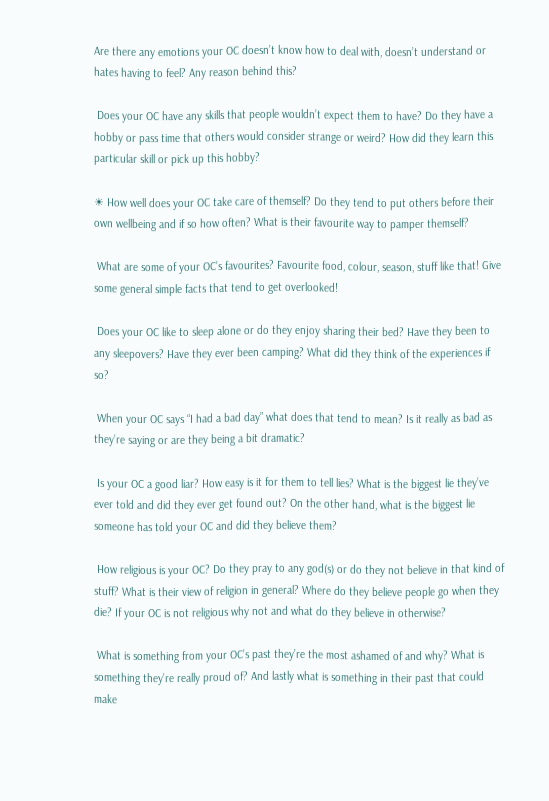Are there any emotions your OC doesn’t know how to deal with, doesn’t understand or hates having to feel? Any reason behind this?

 Does your OC have any skills that people wouldn’t expect them to have? Do they have a hobby or pass time that others would consider strange or weird? How did they learn this particular skill or pick up this hobby?

☀ How well does your OC take care of themself? Do they tend to put others before their own wellbeing and if so how often? What is their favourite way to pamper themself?

 What are some of your OC’s favourites? Favourite food, colour, season, stuff like that! Give some general simple facts that tend to get overlooked!

 Does your OC like to sleep alone or do they enjoy sharing their bed? Have they been to any sleepovers? Have they ever been camping? What did they think of the experiences if so?

 When your OC says “I had a bad day” what does that tend to mean? Is it really as bad as they’re saying or are they being a bit dramatic?

 Is your OC a good liar? How easy is it for them to tell lies? What is the biggest lie they’ve ever told and did they ever get found out? On the other hand, what is the biggest lie someone has told your OC and did they believe them?

 How religious is your OC? Do they pray to any god(s) or do they not believe in that kind of stuff? What is their view of religion in general? Where do they believe people go when they die? If your OC is not religious why not and what do they believe in otherwise?

 What is something from your OC’s past they’re the most ashamed of and why? What is something they’re really proud of? And lastly what is something in their past that could make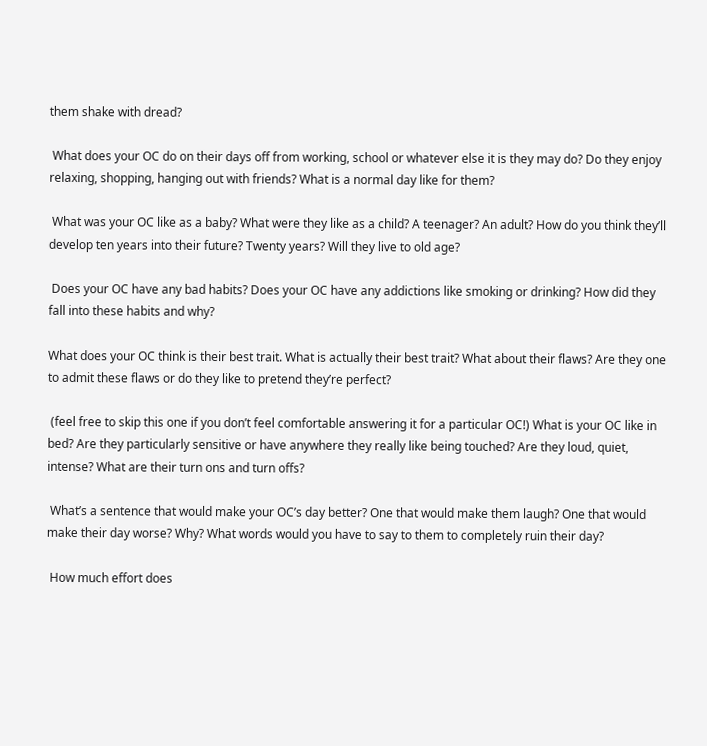them shake with dread?

 What does your OC do on their days off from working, school or whatever else it is they may do? Do they enjoy relaxing, shopping, hanging out with friends? What is a normal day like for them?

 What was your OC like as a baby? What were they like as a child? A teenager? An adult? How do you think they’ll develop ten years into their future? Twenty years? Will they live to old age?

 Does your OC have any bad habits? Does your OC have any addictions like smoking or drinking? How did they fall into these habits and why?

What does your OC think is their best trait. What is actually their best trait? What about their flaws? Are they one to admit these flaws or do they like to pretend they’re perfect?

 (feel free to skip this one if you don’t feel comfortable answering it for a particular OC!) What is your OC like in bed? Are they particularly sensitive or have anywhere they really like being touched? Are they loud, quiet, intense? What are their turn ons and turn offs?

 What’s a sentence that would make your OC’s day better? One that would make them laugh? One that would make their day worse? Why? What words would you have to say to them to completely ruin their day?

 How much effort does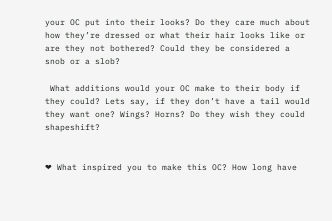your OC put into their looks? Do they care much about how they’re dressed or what their hair looks like or are they not bothered? Could they be considered a snob or a slob?

 What additions would your OC make to their body if they could? Lets say, if they don’t have a tail would they want one? Wings? Horns? Do they wish they could shapeshift?


❤ What inspired you to make this OC? How long have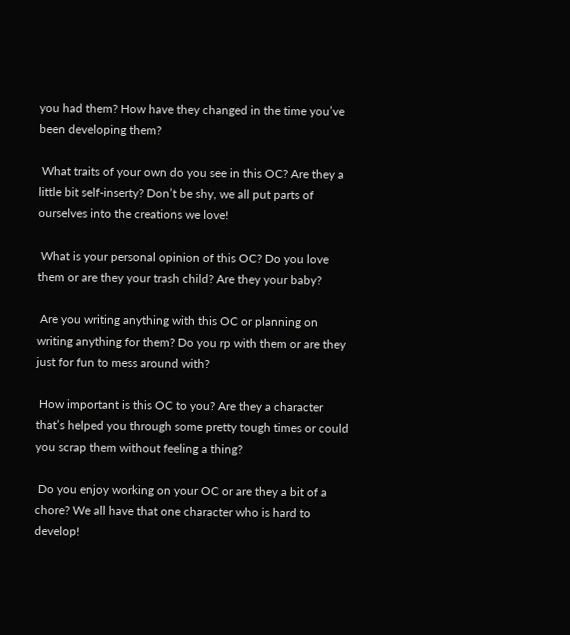you had them? How have they changed in the time you’ve been developing them?

 What traits of your own do you see in this OC? Are they a little bit self-inserty? Don’t be shy, we all put parts of ourselves into the creations we love!

 What is your personal opinion of this OC? Do you love them or are they your trash child? Are they your baby?

 Are you writing anything with this OC or planning on writing anything for them? Do you rp with them or are they just for fun to mess around with?

 How important is this OC to you? Are they a character that’s helped you through some pretty tough times or could you scrap them without feeling a thing?

 Do you enjoy working on your OC or are they a bit of a chore? We all have that one character who is hard to develop!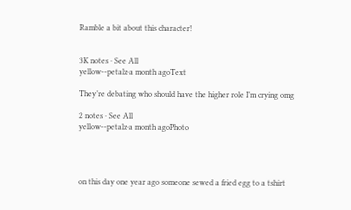Ramble a bit about this character!


3K notes · See All
yellow--petalz·a month agoText

They’re debating who should have the higher role I’m crying omg

2 notes · See All
yellow--petalz·a month agoPhoto




on this day one year ago someone sewed a fried egg to a tshirt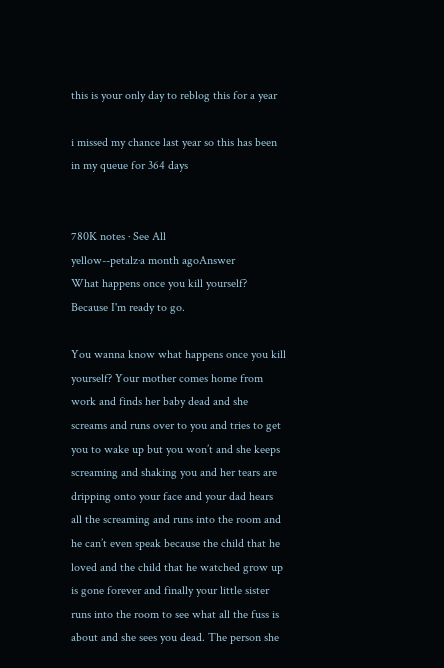this is your only day to reblog this for a year

i missed my chance last year so this has been in my queue for 364 days


780K notes · See All
yellow--petalz·a month agoAnswer
What happens once you kill yourself? Because I'm ready to go.

You wanna know what happens once you kill yourself? Your mother comes home from work and finds her baby dead and she screams and runs over to you and tries to get you to wake up but you won’t and she keeps screaming and shaking you and her tears are dripping onto your face and your dad hears all the screaming and runs into the room and he can’t even speak because the child that he loved and the child that he watched grow up is gone forever and finally your little sister runs into the room to see what all the fuss is about and she sees you dead. The person she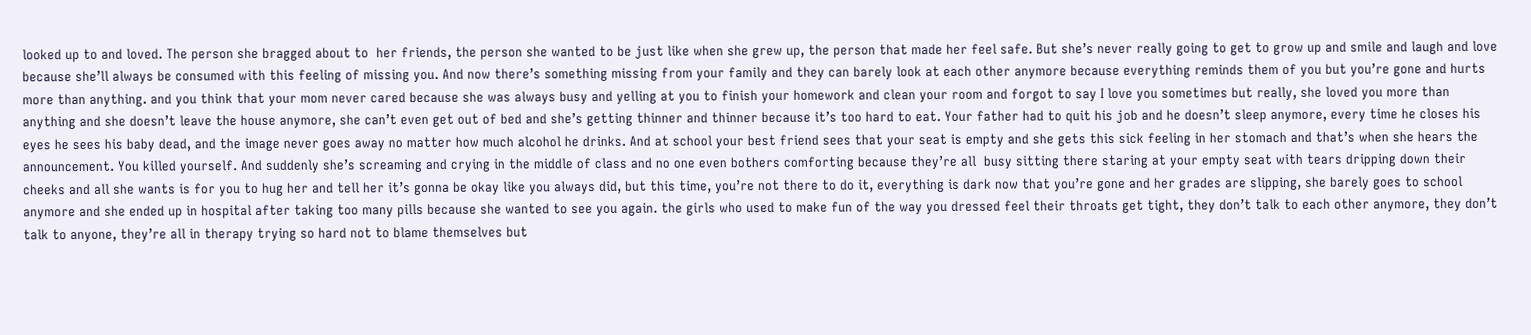looked up to and loved. The person she bragged about to  her friends, the person she wanted to be just like when she grew up, the person that made her feel safe. But she’s never really going to get to grow up and smile and laugh and love because she’ll always be consumed with this feeling of missing you. And now there’s something missing from your family and they can barely look at each other anymore because everything reminds them of you but you’re gone and hurts more than anything. and you think that your mom never cared because she was always busy and yelling at you to finish your homework and clean your room and forgot to say I love you sometimes but really, she loved you more than anything and she doesn’t leave the house anymore, she can’t even get out of bed and she’s getting thinner and thinner because it’s too hard to eat. Your father had to quit his job and he doesn’t sleep anymore, every time he closes his eyes he sees his baby dead, and the image never goes away no matter how much alcohol he drinks. And at school your best friend sees that your seat is empty and she gets this sick feeling in her stomach and that’s when she hears the announcement. You killed yourself. And suddenly she’s screaming and crying in the middle of class and no one even bothers comforting because they’re all  busy sitting there staring at your empty seat with tears dripping down their cheeks and all she wants is for you to hug her and tell her it’s gonna be okay like you always did, but this time, you’re not there to do it, everything is dark now that you’re gone and her grades are slipping, she barely goes to school anymore and she ended up in hospital after taking too many pills because she wanted to see you again. the girls who used to make fun of the way you dressed feel their throats get tight, they don’t talk to each other anymore, they don’t talk to anyone, they’re all in therapy trying so hard not to blame themselves but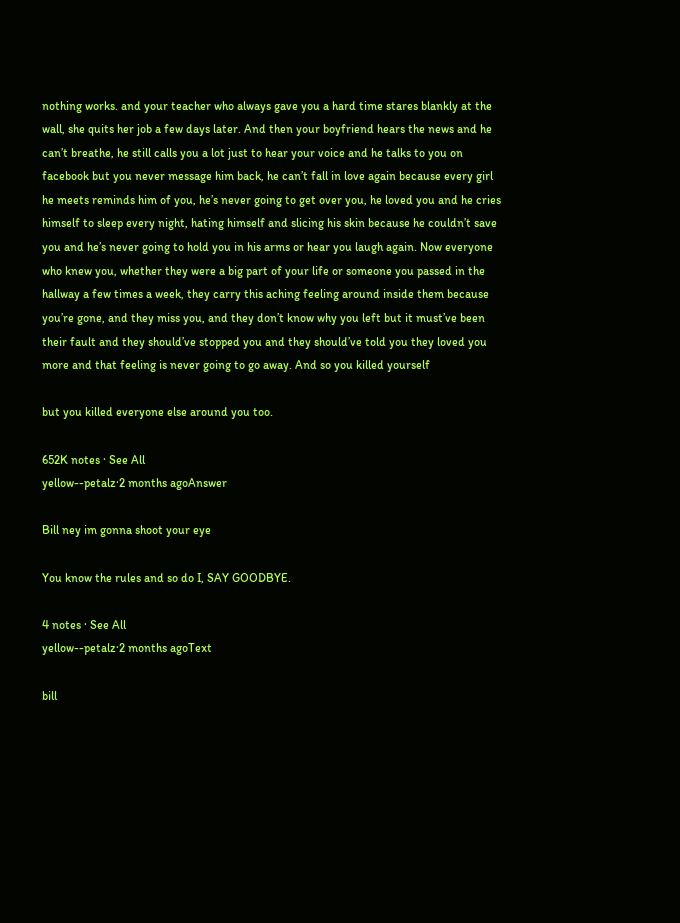nothing works. and your teacher who always gave you a hard time stares blankly at the wall, she quits her job a few days later. And then your boyfriend hears the news and he can’t breathe, he still calls you a lot just to hear your voice and he talks to you on facebook but you never message him back, he can’t fall in love again because every girl he meets reminds him of you, he’s never going to get over you, he loved you and he cries himself to sleep every night, hating himself and slicing his skin because he couldn’t save you and he’s never going to hold you in his arms or hear you laugh again. Now everyone who knew you, whether they were a big part of your life or someone you passed in the hallway a few times a week, they carry this aching feeling around inside them because you’re gone, and they miss you, and they don’t know why you left but it must’ve been their fault and they should’ve stopped you and they should’ve told you they loved you more and that feeling is never going to go away. And so you killed yourself

but you killed everyone else around you too.

652K notes · See All
yellow--petalz·2 months agoAnswer

Bill ney im gonna shoot your eye

You know the rules and so do I, SAY GOODBYE.

4 notes · See All
yellow--petalz·2 months agoText

bill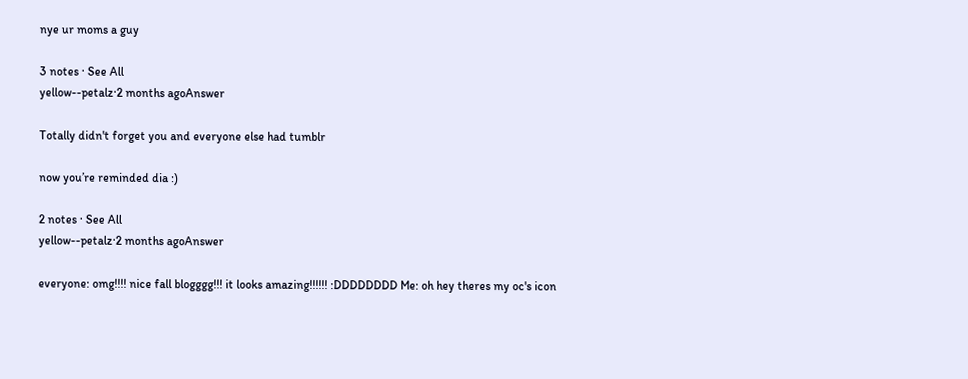nye ur moms a guy

3 notes · See All
yellow--petalz·2 months agoAnswer

Totally didn't forget you and everyone else had tumblr

now you’re reminded dia :)

2 notes · See All
yellow--petalz·2 months agoAnswer

everyone: omg!!!! nice fall blogggg!!! it looks amazing!!!!!! :DDDDDDDD Me: oh hey theres my oc's icon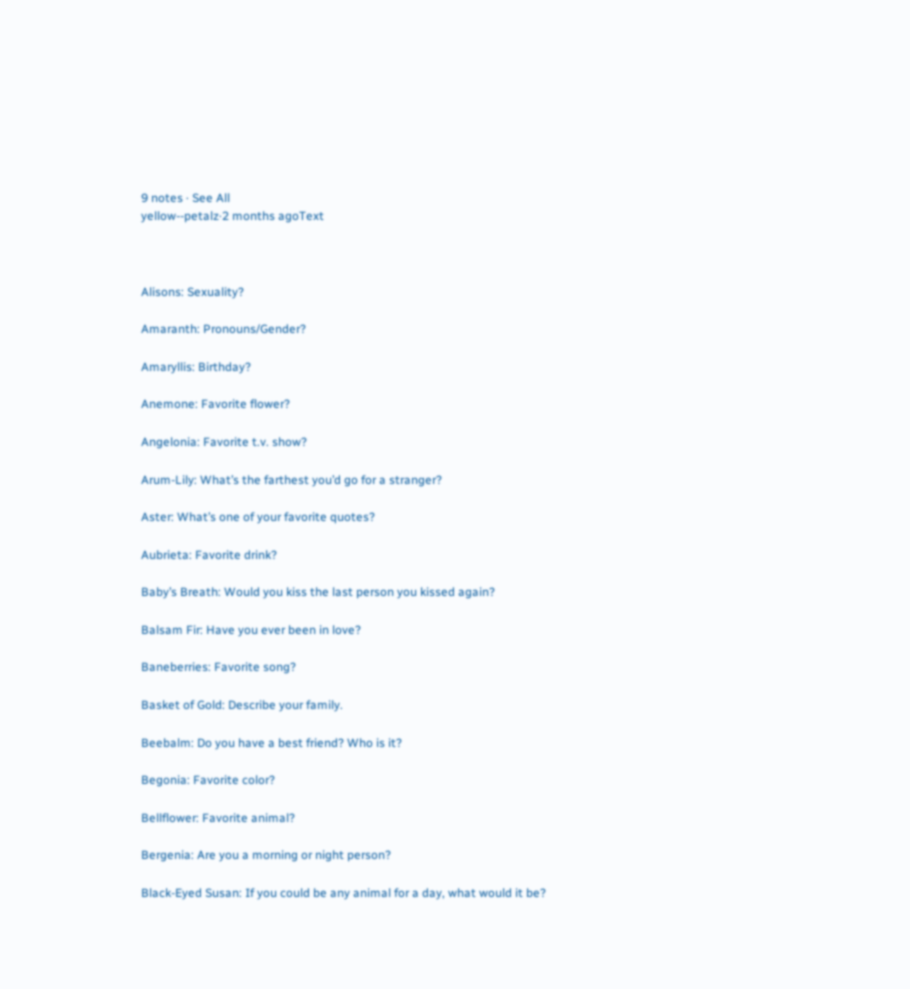9 notes · See All
yellow--petalz·2 months agoText



Alisons: Sexuality?

Amaranth: Pronouns/Gender?

Amaryllis: Birthday?

Anemone: Favorite flower?

Angelonia: Favorite t.v. show?

Arum-Lily: What’s the farthest you’d go for a stranger?

Aster: What’s one of your favorite quotes?

Aubrieta: Favorite drink?

Baby’s Breath: Would you kiss the last person you kissed again?

Balsam Fir: Have you ever been in love?

Baneberries: Favorite song?

Basket of Gold: Describe your family.

Beebalm: Do you have a best friend? Who is it?

Begonia: Favorite color?

Bellflower: Favorite animal?

Bergenia: Are you a morning or night person?

Black-Eyed Susan: If you could be any animal for a day, what would it be?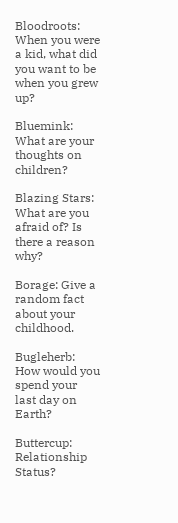Bloodroots: When you were a kid, what did you want to be when you grew up?

Bluemink: What are your thoughts on children?

Blazing Stars: What are you afraid of? Is there a reason why?

Borage: Give a random fact about your childhood.

Bugleherb: How would you spend your last day on Earth?

Buttercup: Relationship Status?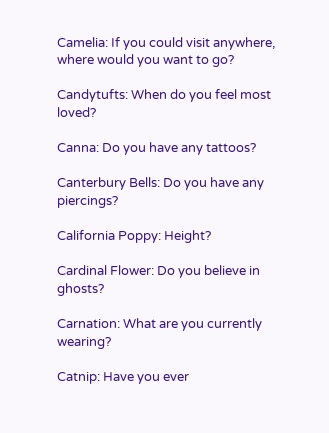Camelia: If you could visit anywhere, where would you want to go?

Candytufts: When do you feel most loved?

Canna: Do you have any tattoos?

Canterbury Bells: Do you have any piercings?

California Poppy: Height?

Cardinal Flower: Do you believe in ghosts?

Carnation: What are you currently wearing?

Catnip: Have you ever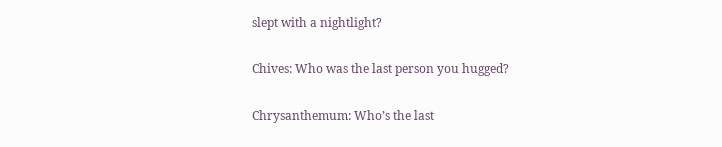slept with a nightlight?

Chives: Who was the last person you hugged?

Chrysanthemum: Who’s the last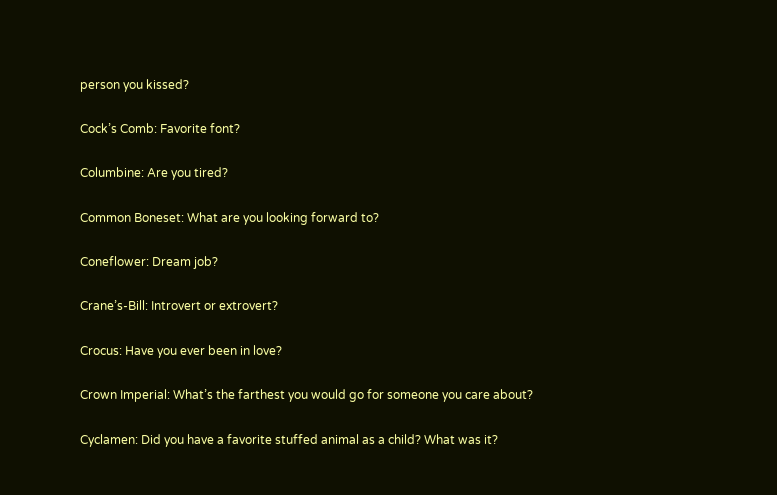person you kissed?

Cock’s Comb: Favorite font?

Columbine: Are you tired?

Common Boneset: What are you looking forward to?

Coneflower: Dream job?

Crane’s-Bill: Introvert or extrovert?

Crocus: Have you ever been in love?

Crown Imperial: What’s the farthest you would go for someone you care about?

Cyclamen: Did you have a favorite stuffed animal as a child? What was it?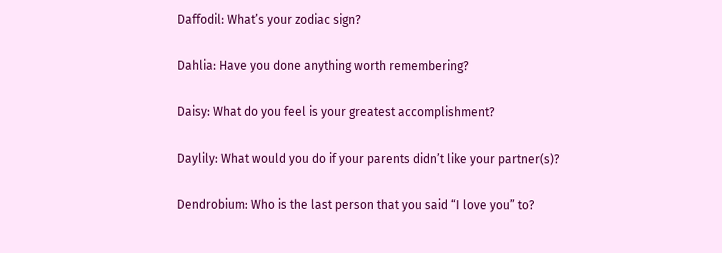Daffodil: What’s your zodiac sign?

Dahlia: Have you done anything worth remembering?

Daisy: What do you feel is your greatest accomplishment?

Daylily: What would you do if your parents didn’t like your partner(s)?

Dendrobium: Who is the last person that you said “I love you” to?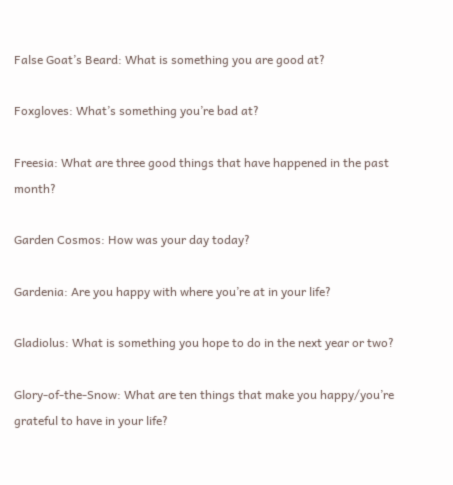False Goat’s Beard: What is something you are good at?

Foxgloves: What’s something you’re bad at?

Freesia: What are three good things that have happened in the past month?

Garden Cosmos: How was your day today?

Gardenia: Are you happy with where you’re at in your life?

Gladiolus: What is something you hope to do in the next year or two?

Glory-of-the-Snow: What are ten things that make you happy/you’re grateful to have in your life?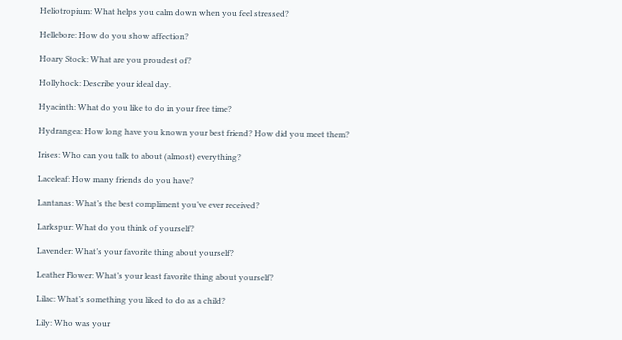Heliotropium: What helps you calm down when you feel stressed?

Hellebore: How do you show affection?

Hoary Stock: What are you proudest of?

Hollyhock: Describe your ideal day.

Hyacinth: What do you like to do in your free time?

Hydrangea: How long have you known your best friend? How did you meet them?

Irises: Who can you talk to about (almost) everything?

Laceleaf: How many friends do you have?

Lantanas: What’s the best compliment you’ve ever received?

Larkspur: What do you think of yourself?

Lavender: What’s your favorite thing about yourself?

Leather Flower: What’s your least favorite thing about yourself?

Lilac: What’s something you liked to do as a child?

Lily: Who was your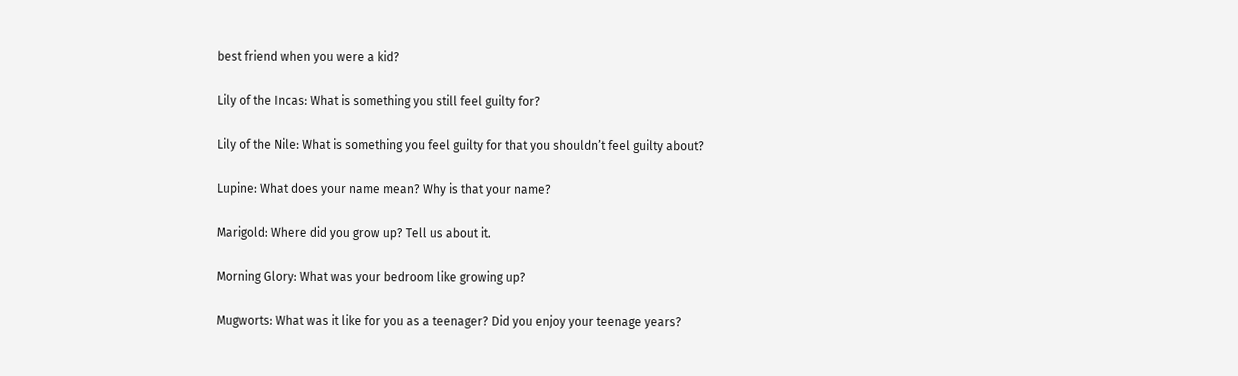best friend when you were a kid?

Lily of the Incas: What is something you still feel guilty for?

Lily of the Nile: What is something you feel guilty for that you shouldn’t feel guilty about?

Lupine: What does your name mean? Why is that your name?

Marigold: Where did you grow up? Tell us about it.

Morning Glory: What was your bedroom like growing up?

Mugworts: What was it like for you as a teenager? Did you enjoy your teenage years?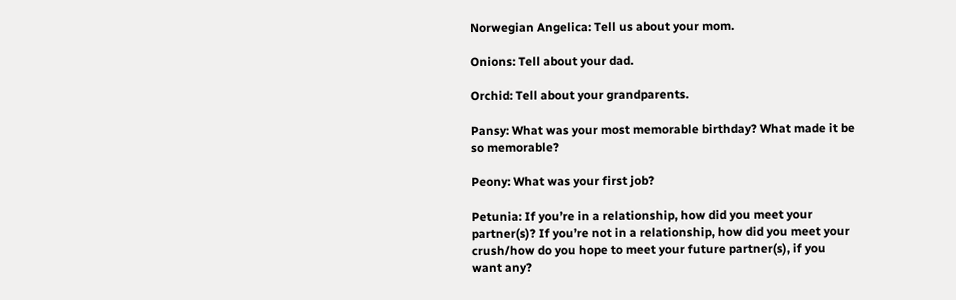Norwegian Angelica: Tell us about your mom.

Onions: Tell about your dad.

Orchid: Tell about your grandparents.

Pansy: What was your most memorable birthday? What made it be so memorable?

Peony: What was your first job?

Petunia: If you’re in a relationship, how did you meet your partner(s)? If you’re not in a relationship, how did you meet your crush/how do you hope to meet your future partner(s), if you want any?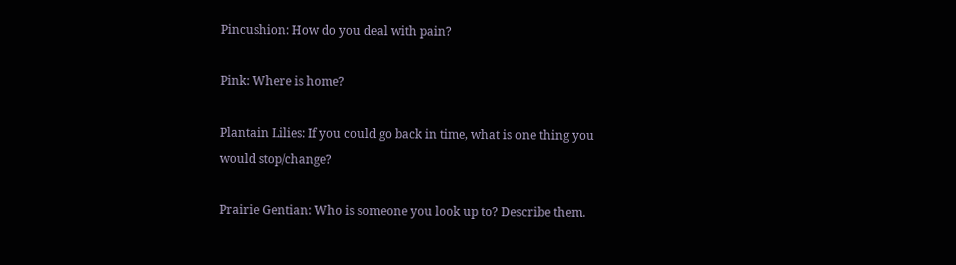Pincushion: How do you deal with pain?

Pink: Where is home?

Plantain Lilies: If you could go back in time, what is one thing you would stop/change?

Prairie Gentian: Who is someone you look up to? Describe them.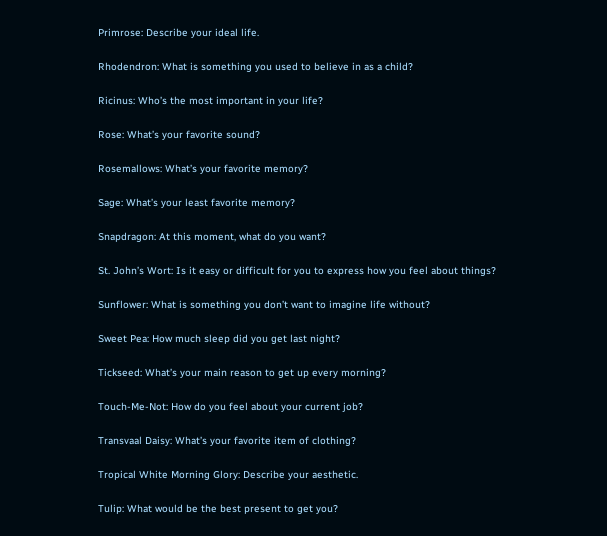Primrose: Describe your ideal life.

Rhodendron: What is something you used to believe in as a child?

Ricinus: Who’s the most important in your life?

Rose: What’s your favorite sound?

Rosemallows: What’s your favorite memory?

Sage: What’s your least favorite memory?

Snapdragon: At this moment, what do you want?

St. John’s Wort: Is it easy or difficult for you to express how you feel about things?

Sunflower: What is something you don’t want to imagine life without?

Sweet Pea: How much sleep did you get last night?

Tickseed: What’s your main reason to get up every morning?

Touch-Me-Not: How do you feel about your current job?

Transvaal Daisy: What’s your favorite item of clothing?

Tropical White Morning Glory: Describe your aesthetic.

Tulip: What would be the best present to get you?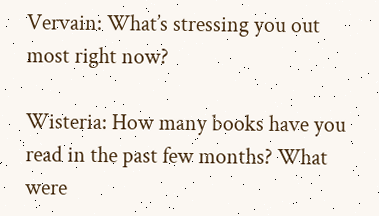Vervain: What’s stressing you out most right now?

Wisteria: How many books have you read in the past few months? What were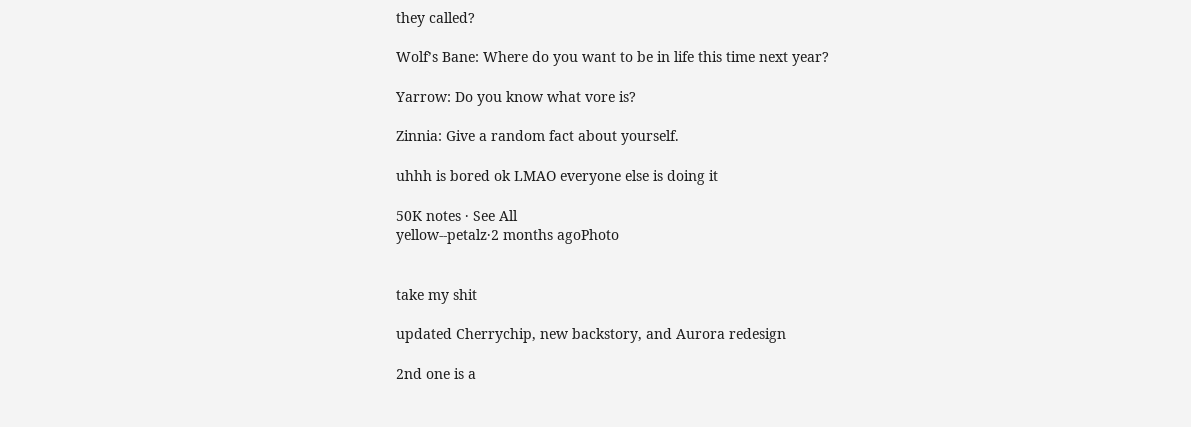they called?

Wolf’s Bane: Where do you want to be in life this time next year?

Yarrow: Do you know what vore is?

Zinnia: Give a random fact about yourself.

uhhh is bored ok LMAO everyone else is doing it

50K notes · See All
yellow--petalz·2 months agoPhoto


take my shit

updated Cherrychip, new backstory, and Aurora redesign

2nd one is a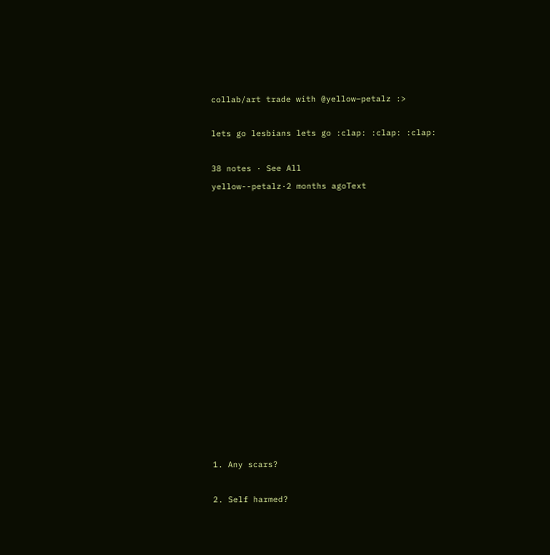collab/art trade with @yellow–petalz :>

lets go lesbians lets go :clap: :clap: :clap:

38 notes · See All
yellow--petalz·2 months agoText















1. Any scars?

2. Self harmed?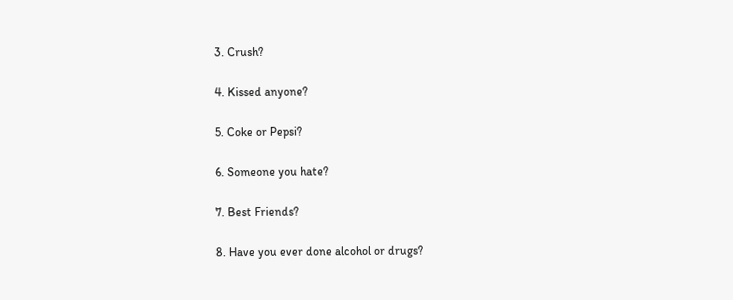3. Crush?

4. Kissed anyone?

5. Coke or Pepsi?

6. Someone you hate?

7. Best Friends?

8. Have you ever done alcohol or drugs?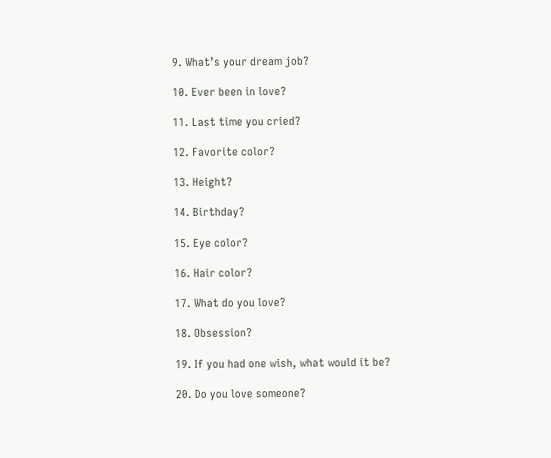9. What’s your dream job?

10. Ever been in love?

11. Last time you cried?

12. Favorite color?

13. Height?

14. Birthday?

15. Eye color?

16. Hair color?

17. What do you love?

18. Obsession?

19. If you had one wish, what would it be?

20. Do you love someone?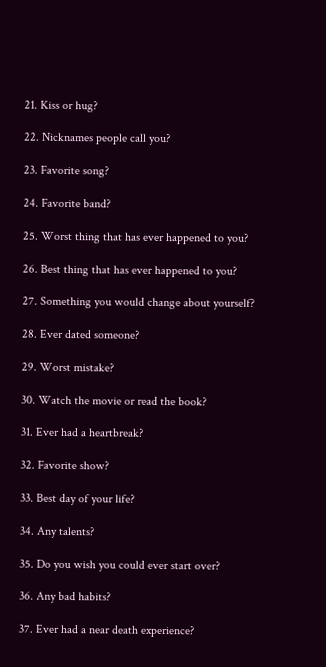21. Kiss or hug?

22. Nicknames people call you?

23. Favorite song?

24. Favorite band?

25. Worst thing that has ever happened to you?

26. Best thing that has ever happened to you?

27. Something you would change about yourself?

28. Ever dated someone?

29. Worst mistake?

30. Watch the movie or read the book?

31. Ever had a heartbreak?

32. Favorite show?

33. Best day of your life?

34. Any talents?

35. Do you wish you could ever start over?

36. Any bad habits?

37. Ever had a near death experience?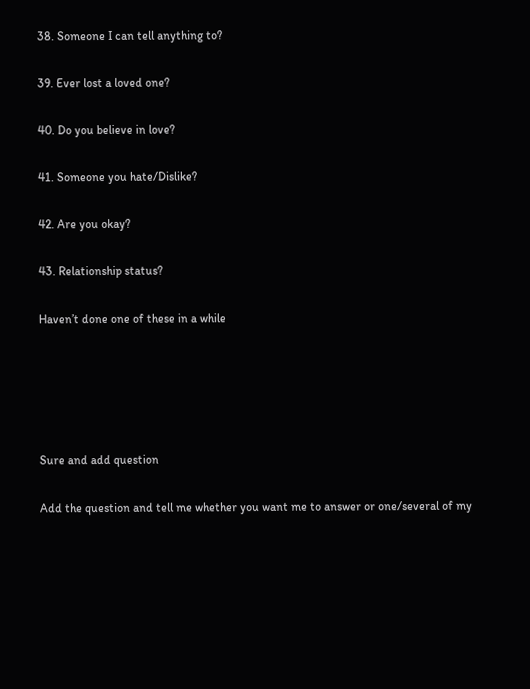38. Someone I can tell anything to?

39. Ever lost a loved one?

40. Do you believe in love?

41. Someone you hate/Dislike?

42. Are you okay?

43. Relationship status?

Haven’t done one of these in a while





Sure and add question

Add the question and tell me whether you want me to answer or one/several of my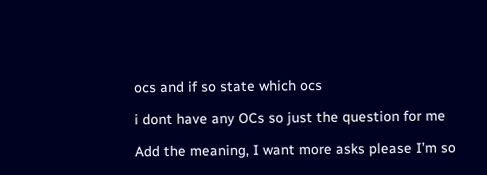ocs and if so state which ocs

i dont have any OCs so just the question for me

Add the meaning, I want more asks please I’m so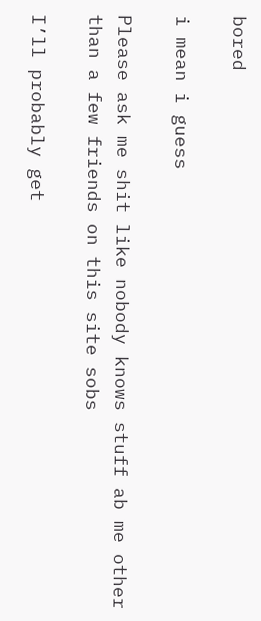bored

i mean i guess

Please ask me shit like nobody knows stuff ab me other than a few friends on this site sobs

I’ll probably get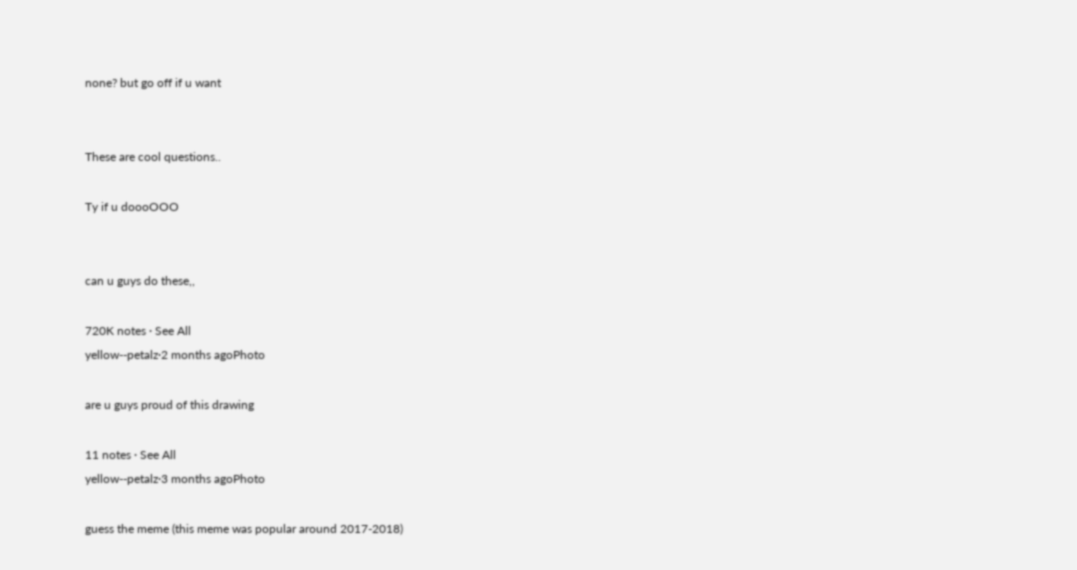none? but go off if u want


These are cool questions..

Ty if u doooOOO


can u guys do these,,

720K notes · See All
yellow--petalz·2 months agoPhoto

are u guys proud of this drawing

11 notes · See All
yellow--petalz·3 months agoPhoto

guess the meme (this meme was popular around 2017-2018)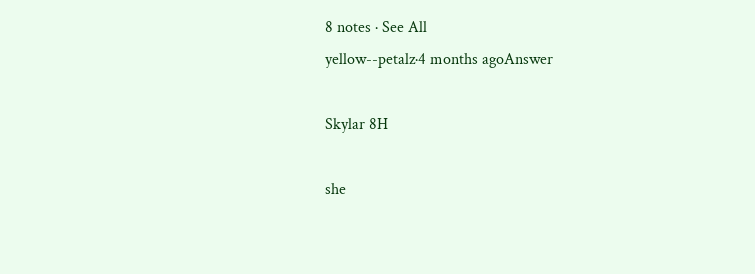8 notes · See All
yellow--petalz·4 months agoAnswer

Skylar 8H

she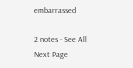embarrassed

2 notes · See All
Next Page